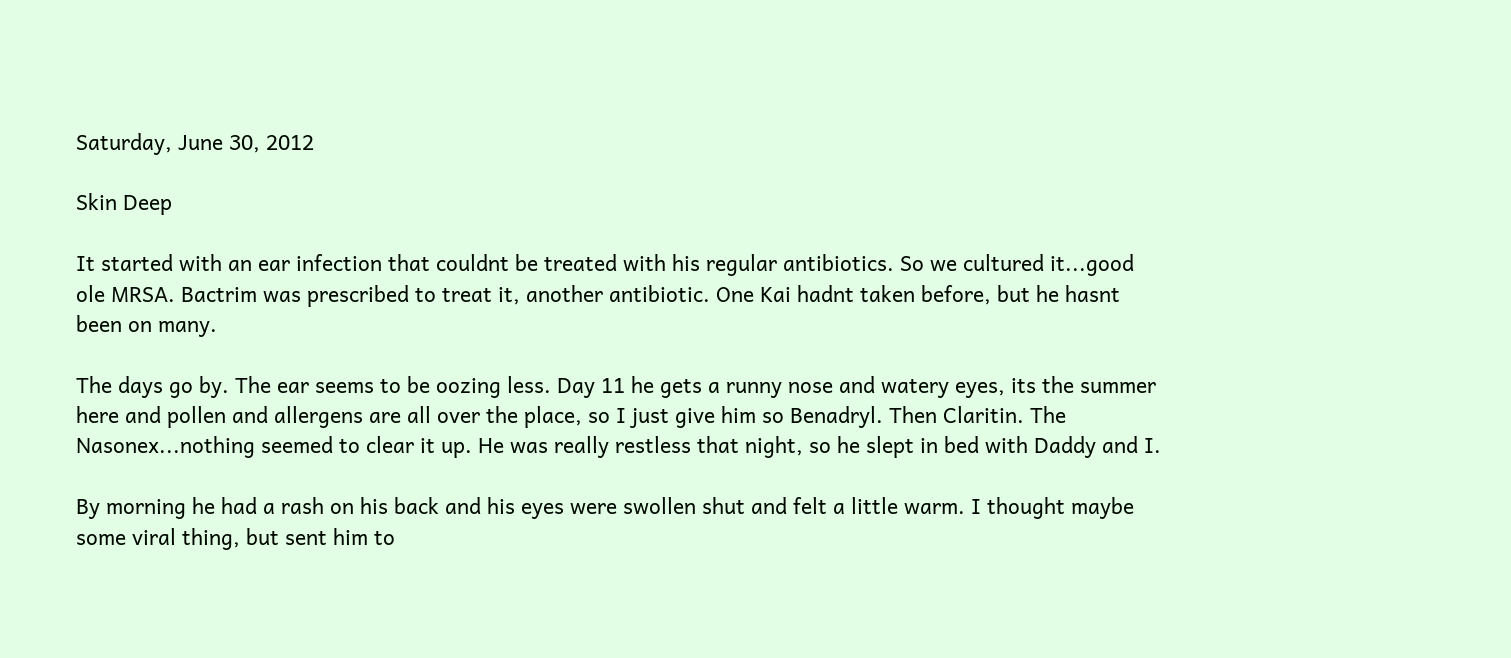Saturday, June 30, 2012

Skin Deep

It started with an ear infection that couldnt be treated with his regular antibiotics. So we cultured it...good ole MRSA. Bactrim was prescribed to treat it, another antibiotic. One Kai hadnt taken before, but he hasnt been on many.

The days go by. The ear seems to be oozing less. Day 11 he gets a runny nose and watery eyes, its the summer here and pollen and allergens are all over the place, so I just give him so Benadryl. Then Claritin. The Nasonex...nothing seemed to clear it up. He was really restless that night, so he slept in bed with Daddy and I.

By morning he had a rash on his back and his eyes were swollen shut and felt a little warm. I thought maybe some viral thing, but sent him to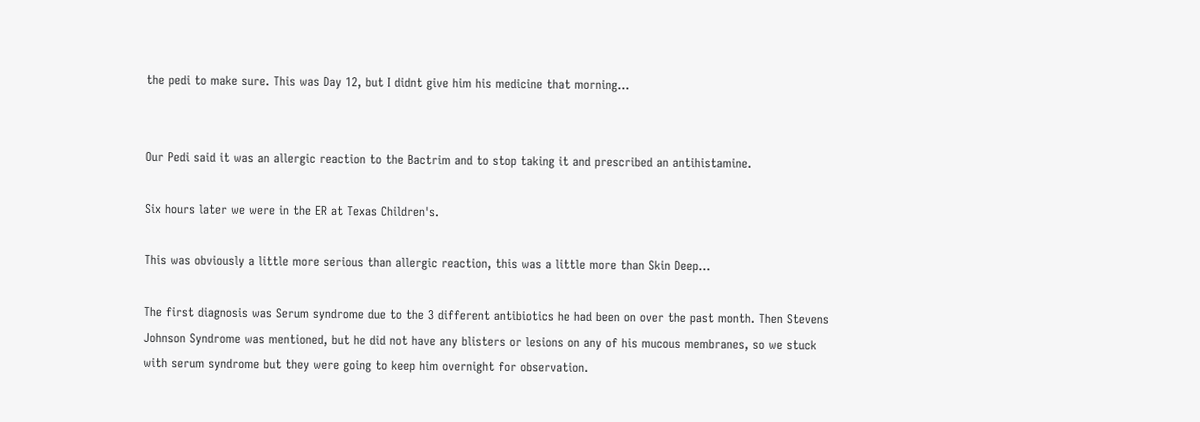the pedi to make sure. This was Day 12, but I didnt give him his medicine that morning...


Our Pedi said it was an allergic reaction to the Bactrim and to stop taking it and prescribed an antihistamine.

Six hours later we were in the ER at Texas Children's.

This was obviously a little more serious than allergic reaction, this was a little more than Skin Deep...

The first diagnosis was Serum syndrome due to the 3 different antibiotics he had been on over the past month. Then Stevens Johnson Syndrome was mentioned, but he did not have any blisters or lesions on any of his mucous membranes, so we stuck with serum syndrome but they were going to keep him overnight for observation.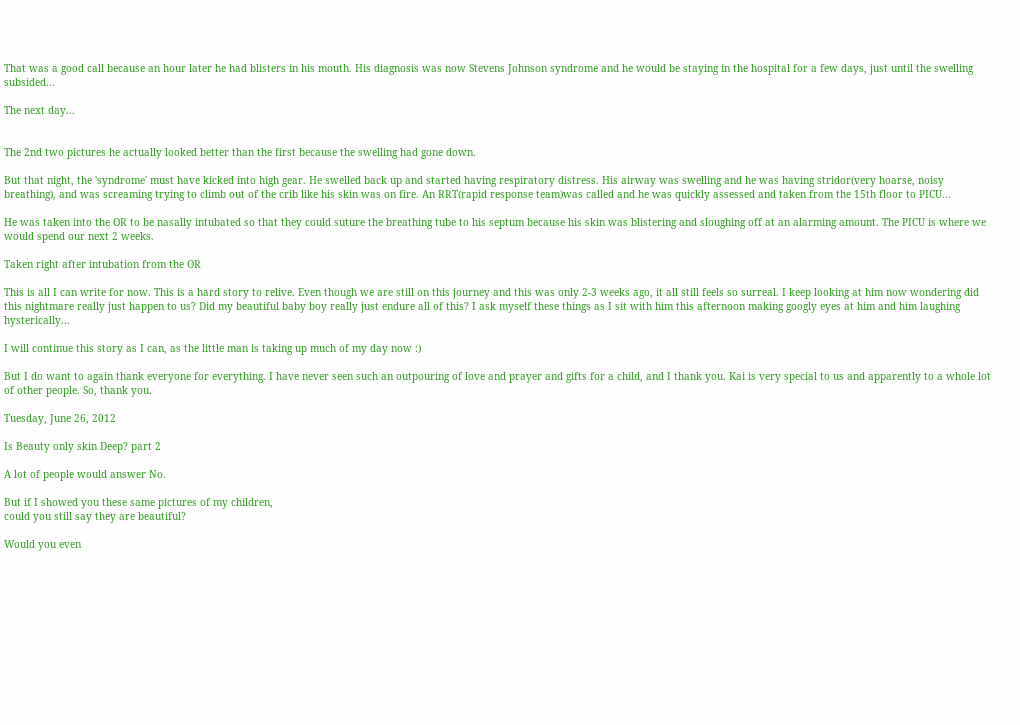That was a good call because an hour later he had blisters in his mouth. His diagnosis was now Stevens Johnson syndrome and he would be staying in the hospital for a few days, just until the swelling subsided...

The next day...


The 2nd two pictures he actually looked better than the first because the swelling had gone down.

But that night, the 'syndrome' must have kicked into high gear. He swelled back up and started having respiratory distress. His airway was swelling and he was having stridor(very hoarse, noisy breathing), and was screaming trying to climb out of the crib like his skin was on fire. An RRT(rapid response team)was called and he was quickly assessed and taken from the 15th floor to PICU...

He was taken into the OR to be nasally intubated so that they could suture the breathing tube to his septum because his skin was blistering and sloughing off at an alarming amount. The PICU is where we would spend our next 2 weeks.

Taken right after intubation from the OR

This is all I can write for now. This is a hard story to relive. Even though we are still on this journey and this was only 2-3 weeks ago, it all still feels so surreal. I keep looking at him now wondering did this nightmare really just happen to us? Did my beautiful baby boy really just endure all of this? I ask myself these things as I sit with him this afternoon making googly eyes at him and him laughing hysterically...

I will continue this story as I can, as the little man is taking up much of my day now :)

But I do want to again thank everyone for everything. I have never seen such an outpouring of love and prayer and gifts for a child, and I thank you. Kai is very special to us and apparently to a whole lot of other people. So, thank you.

Tuesday, June 26, 2012

Is Beauty only skin Deep? part 2

A lot of people would answer No.

But if I showed you these same pictures of my children,
could you still say they are beautiful?

Would you even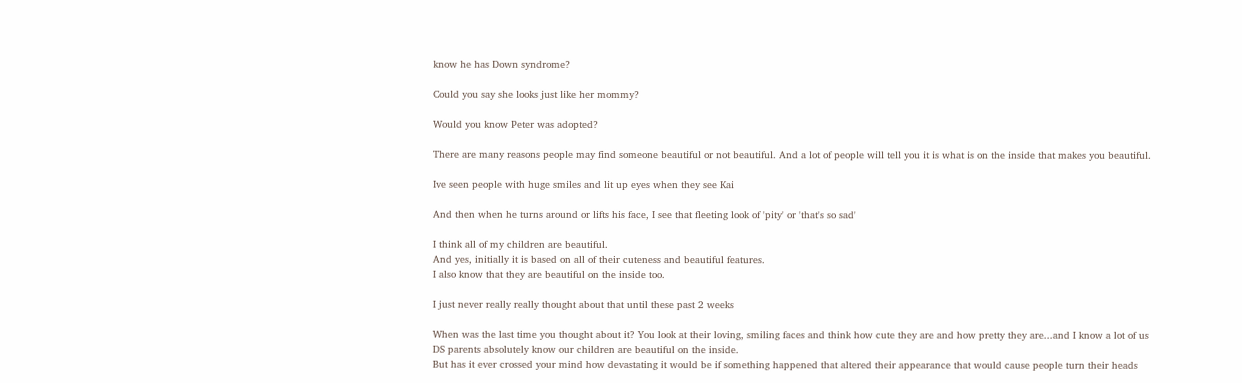know he has Down syndrome?

Could you say she looks just like her mommy?

Would you know Peter was adopted?

There are many reasons people may find someone beautiful or not beautiful. And a lot of people will tell you it is what is on the inside that makes you beautiful.

Ive seen people with huge smiles and lit up eyes when they see Kai

And then when he turns around or lifts his face, I see that fleeting look of 'pity' or 'that's so sad'

I think all of my children are beautiful.
And yes, initially it is based on all of their cuteness and beautiful features.
I also know that they are beautiful on the inside too.

I just never really really thought about that until these past 2 weeks

When was the last time you thought about it? You look at their loving, smiling faces and think how cute they are and how pretty they are...and I know a lot of us DS parents absolutely know our children are beautiful on the inside.
But has it ever crossed your mind how devastating it would be if something happened that altered their appearance that would cause people turn their heads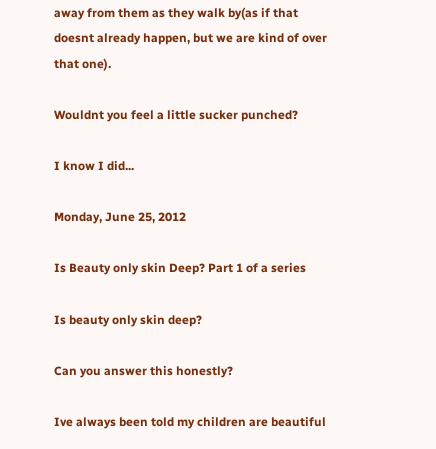away from them as they walk by(as if that doesnt already happen, but we are kind of over that one).

Wouldnt you feel a little sucker punched?

I know I did...

Monday, June 25, 2012

Is Beauty only skin Deep? Part 1 of a series

Is beauty only skin deep?

Can you answer this honestly?

Ive always been told my children are beautiful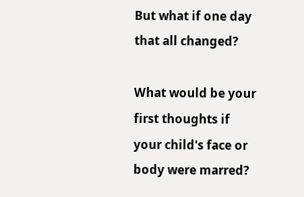But what if one day that all changed?

What would be your first thoughts if your child's face or body were marred?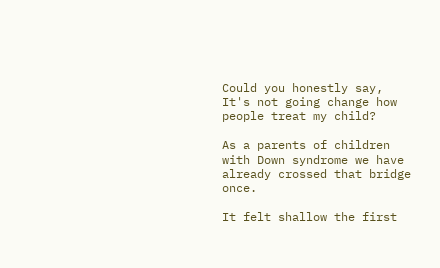Could you honestly say, It's not going change how people treat my child?

As a parents of children with Down syndrome we have
already crossed that bridge once.

It felt shallow the first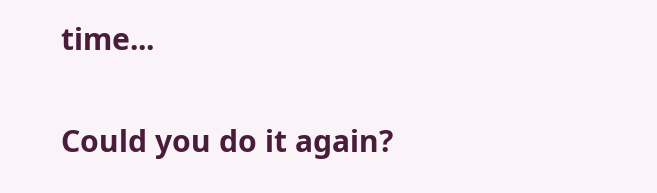time...

Could you do it again?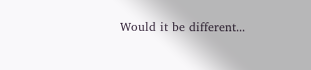Would it be different...